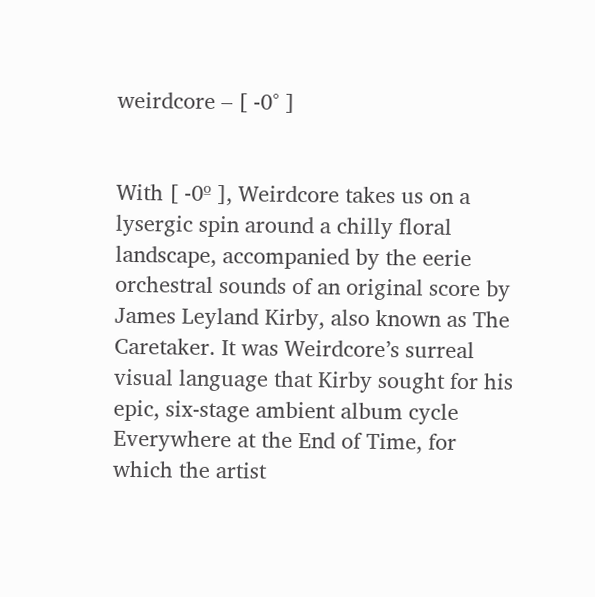weirdcore – [ -0° ]


With [ -0º ], Weirdcore takes us on a lysergic spin around a chilly floral landscape, accompanied by the eerie orchestral sounds of an original score by James Leyland Kirby, also known as The Caretaker. It was Weirdcore’s surreal visual language that Kirby sought for his epic, six-stage ambient album cycle Everywhere at the End of Time, for which the artist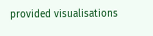provided visualisations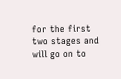for the first two stages and will go on to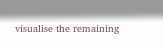visualise the remaining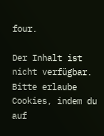four.

Der Inhalt ist nicht verfügbar.
Bitte erlaube Cookies, indem du auf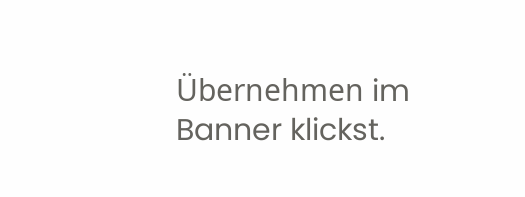Übernehmen im Banner klickst.